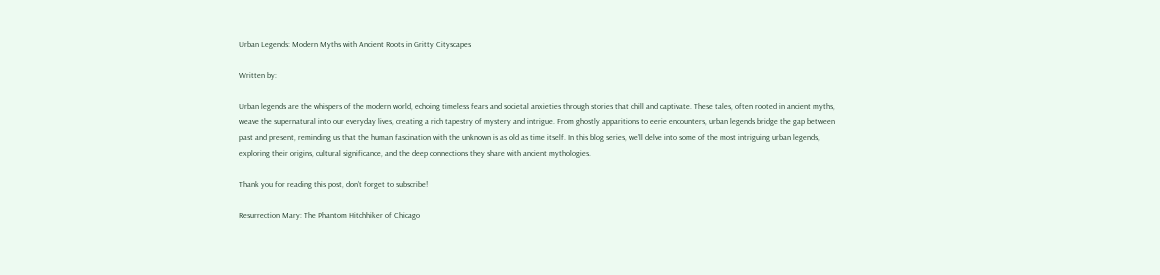Urban Legends: Modern Myths with Ancient Roots in Gritty Cityscapes

Written by:

Urban legends are the whispers of the modern world, echoing timeless fears and societal anxieties through stories that chill and captivate. These tales, often rooted in ancient myths, weave the supernatural into our everyday lives, creating a rich tapestry of mystery and intrigue. From ghostly apparitions to eerie encounters, urban legends bridge the gap between past and present, reminding us that the human fascination with the unknown is as old as time itself. In this blog series, we’ll delve into some of the most intriguing urban legends, exploring their origins, cultural significance, and the deep connections they share with ancient mythologies.

Thank you for reading this post, don’t forget to subscribe!

Resurrection Mary: The Phantom Hitchhiker of Chicago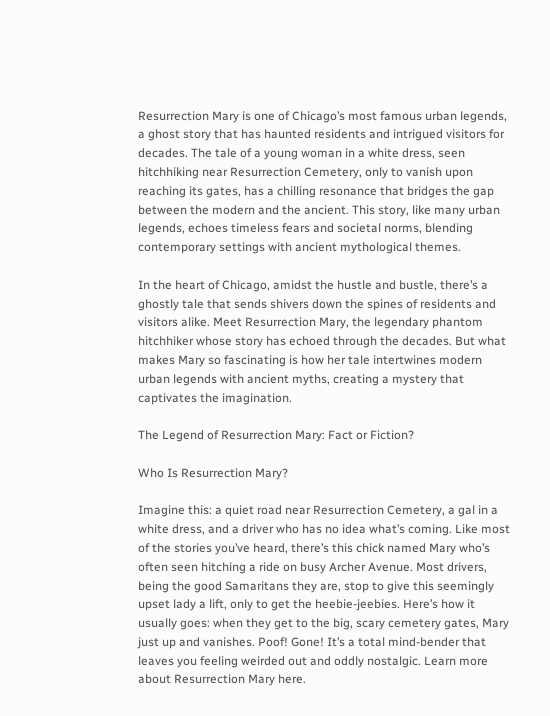Resurrection Mary is one of Chicago’s most famous urban legends, a ghost story that has haunted residents and intrigued visitors for decades. The tale of a young woman in a white dress, seen hitchhiking near Resurrection Cemetery, only to vanish upon reaching its gates, has a chilling resonance that bridges the gap between the modern and the ancient. This story, like many urban legends, echoes timeless fears and societal norms, blending contemporary settings with ancient mythological themes.

In the heart of Chicago, amidst the hustle and bustle, there’s a ghostly tale that sends shivers down the spines of residents and visitors alike. Meet Resurrection Mary, the legendary phantom hitchhiker whose story has echoed through the decades. But what makes Mary so fascinating is how her tale intertwines modern urban legends with ancient myths, creating a mystery that captivates the imagination.

The Legend of Resurrection Mary: Fact or Fiction?

Who Is Resurrection Mary?

Imagine this: a quiet road near Resurrection Cemetery, a gal in a white dress, and a driver who has no idea what’s coming. Like most of the stories you’ve heard, there’s this chick named Mary who’s often seen hitching a ride on busy Archer Avenue. Most drivers, being the good Samaritans they are, stop to give this seemingly upset lady a lift, only to get the heebie-jeebies. Here’s how it usually goes: when they get to the big, scary cemetery gates, Mary just up and vanishes. Poof! Gone! It’s a total mind-bender that leaves you feeling weirded out and oddly nostalgic. Learn more about Resurrection Mary here.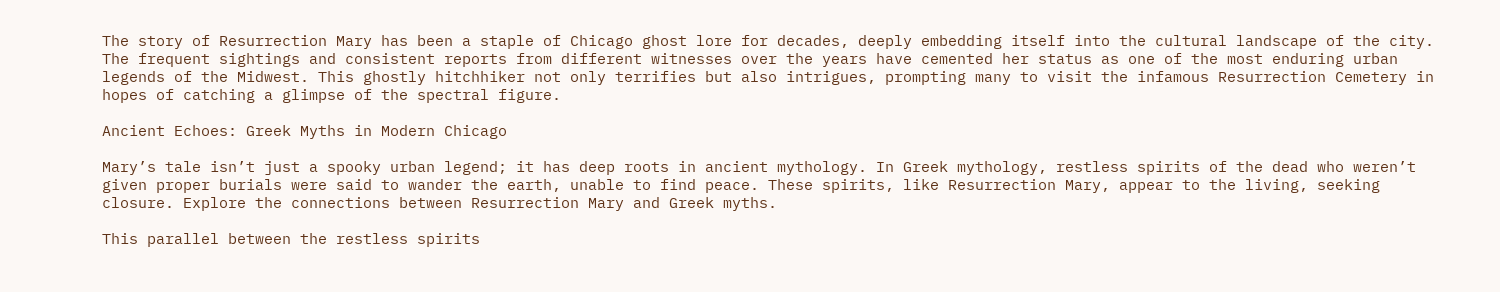The story of Resurrection Mary has been a staple of Chicago ghost lore for decades, deeply embedding itself into the cultural landscape of the city. The frequent sightings and consistent reports from different witnesses over the years have cemented her status as one of the most enduring urban legends of the Midwest. This ghostly hitchhiker not only terrifies but also intrigues, prompting many to visit the infamous Resurrection Cemetery in hopes of catching a glimpse of the spectral figure.

Ancient Echoes: Greek Myths in Modern Chicago

Mary’s tale isn’t just a spooky urban legend; it has deep roots in ancient mythology. In Greek mythology, restless spirits of the dead who weren’t given proper burials were said to wander the earth, unable to find peace. These spirits, like Resurrection Mary, appear to the living, seeking closure. Explore the connections between Resurrection Mary and Greek myths.

This parallel between the restless spirits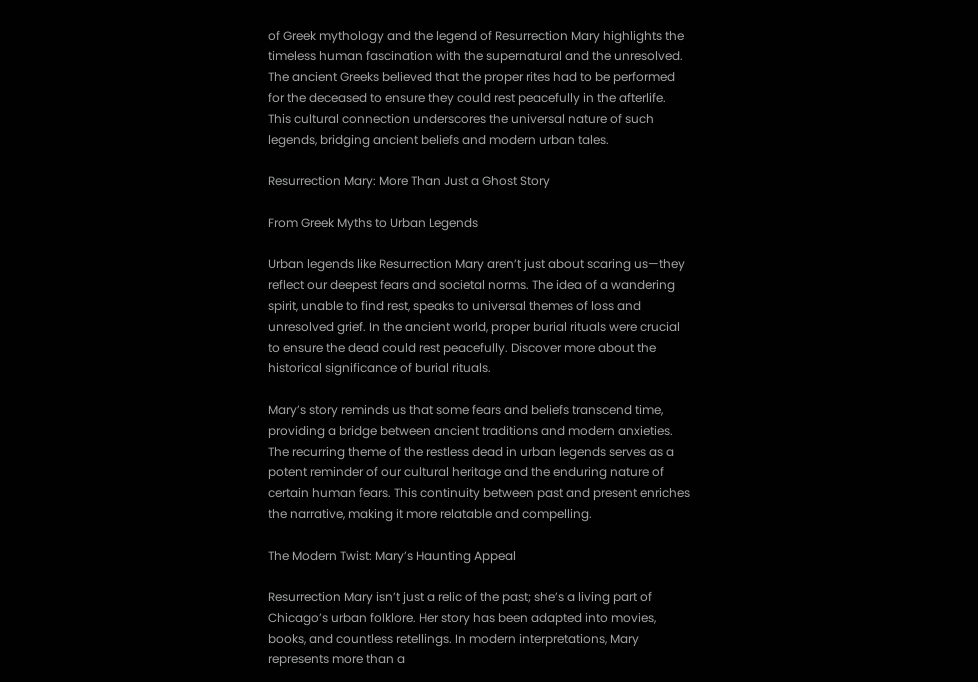of Greek mythology and the legend of Resurrection Mary highlights the timeless human fascination with the supernatural and the unresolved. The ancient Greeks believed that the proper rites had to be performed for the deceased to ensure they could rest peacefully in the afterlife. This cultural connection underscores the universal nature of such legends, bridging ancient beliefs and modern urban tales.

Resurrection Mary: More Than Just a Ghost Story

From Greek Myths to Urban Legends

Urban legends like Resurrection Mary aren’t just about scaring us—they reflect our deepest fears and societal norms. The idea of a wandering spirit, unable to find rest, speaks to universal themes of loss and unresolved grief. In the ancient world, proper burial rituals were crucial to ensure the dead could rest peacefully. Discover more about the historical significance of burial rituals.

Mary’s story reminds us that some fears and beliefs transcend time, providing a bridge between ancient traditions and modern anxieties. The recurring theme of the restless dead in urban legends serves as a potent reminder of our cultural heritage and the enduring nature of certain human fears. This continuity between past and present enriches the narrative, making it more relatable and compelling.

The Modern Twist: Mary’s Haunting Appeal

Resurrection Mary isn’t just a relic of the past; she’s a living part of Chicago’s urban folklore. Her story has been adapted into movies, books, and countless retellings. In modern interpretations, Mary represents more than a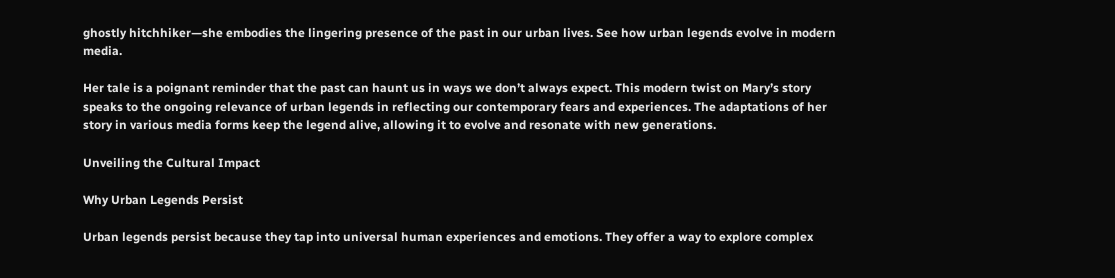ghostly hitchhiker—she embodies the lingering presence of the past in our urban lives. See how urban legends evolve in modern media.

Her tale is a poignant reminder that the past can haunt us in ways we don’t always expect. This modern twist on Mary’s story speaks to the ongoing relevance of urban legends in reflecting our contemporary fears and experiences. The adaptations of her story in various media forms keep the legend alive, allowing it to evolve and resonate with new generations.

Unveiling the Cultural Impact

Why Urban Legends Persist

Urban legends persist because they tap into universal human experiences and emotions. They offer a way to explore complex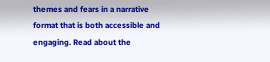themes and fears in a narrative format that is both accessible and engaging. Read about the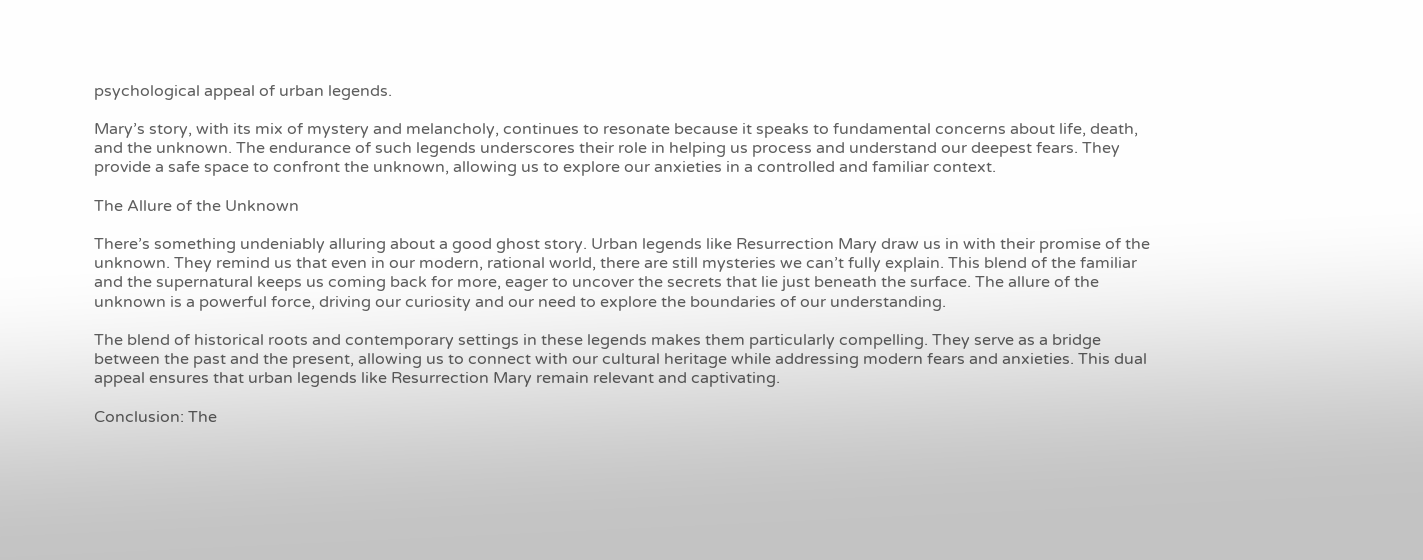psychological appeal of urban legends.

Mary’s story, with its mix of mystery and melancholy, continues to resonate because it speaks to fundamental concerns about life, death, and the unknown. The endurance of such legends underscores their role in helping us process and understand our deepest fears. They provide a safe space to confront the unknown, allowing us to explore our anxieties in a controlled and familiar context.

The Allure of the Unknown

There’s something undeniably alluring about a good ghost story. Urban legends like Resurrection Mary draw us in with their promise of the unknown. They remind us that even in our modern, rational world, there are still mysteries we can’t fully explain. This blend of the familiar and the supernatural keeps us coming back for more, eager to uncover the secrets that lie just beneath the surface. The allure of the unknown is a powerful force, driving our curiosity and our need to explore the boundaries of our understanding.

The blend of historical roots and contemporary settings in these legends makes them particularly compelling. They serve as a bridge between the past and the present, allowing us to connect with our cultural heritage while addressing modern fears and anxieties. This dual appeal ensures that urban legends like Resurrection Mary remain relevant and captivating.

Conclusion: The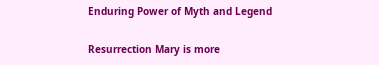Enduring Power of Myth and Legend

Resurrection Mary is more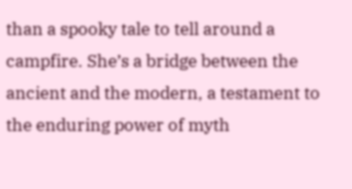than a spooky tale to tell around a campfire. She’s a bridge between the ancient and the modern, a testament to the enduring power of myth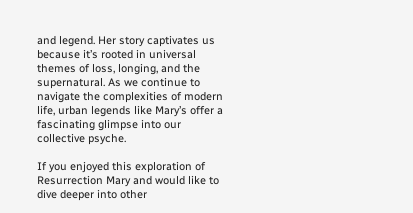and legend. Her story captivates us because it’s rooted in universal themes of loss, longing, and the supernatural. As we continue to navigate the complexities of modern life, urban legends like Mary’s offer a fascinating glimpse into our collective psyche.

If you enjoyed this exploration of Resurrection Mary and would like to dive deeper into other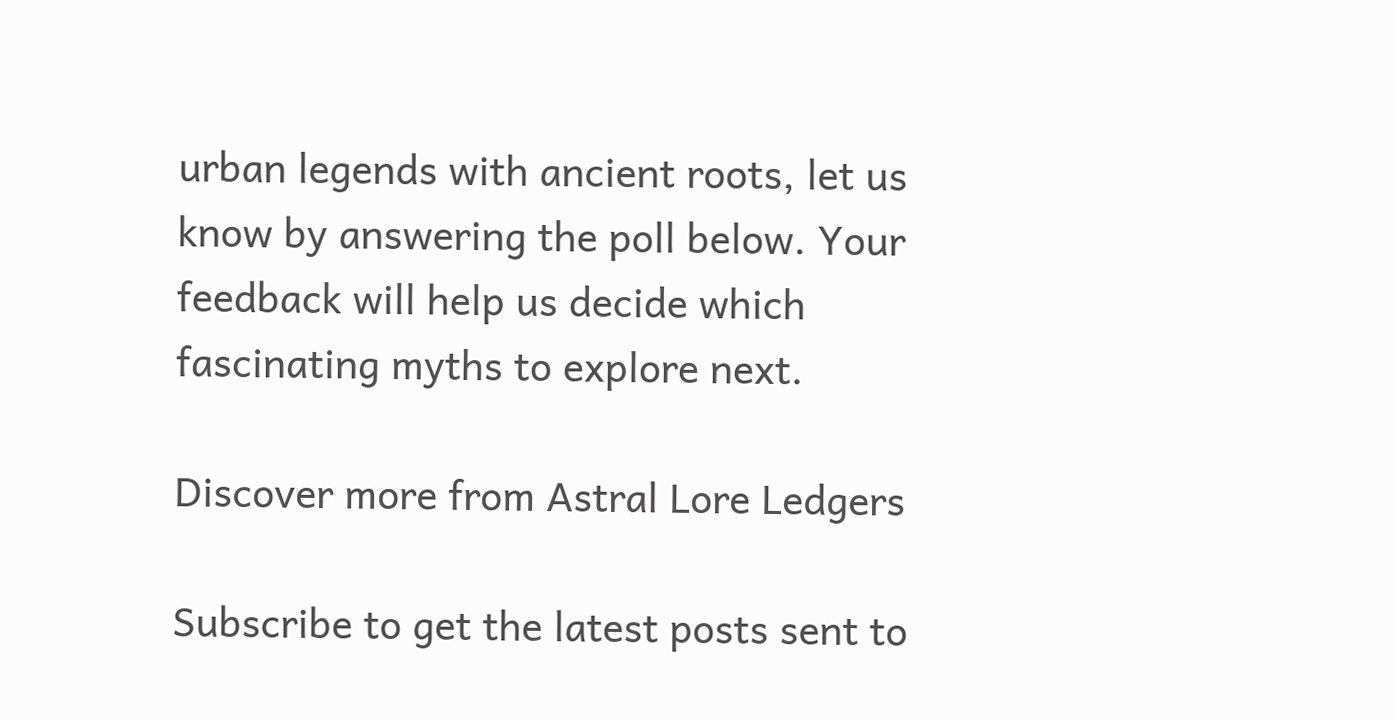urban legends with ancient roots, let us know by answering the poll below. Your feedback will help us decide which fascinating myths to explore next.

Discover more from Astral Lore Ledgers

Subscribe to get the latest posts sent to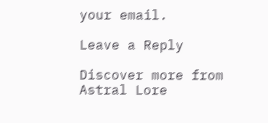your email.

Leave a Reply

Discover more from Astral Lore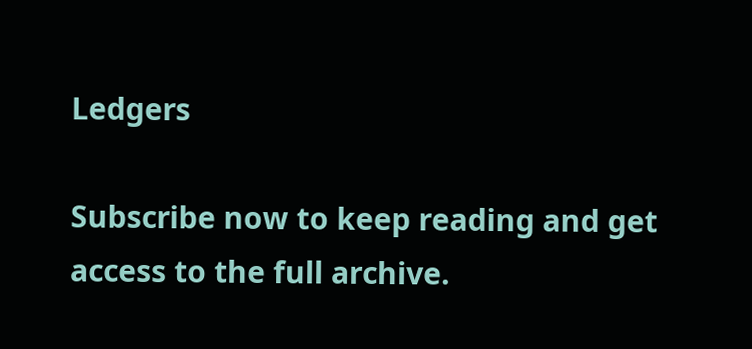Ledgers

Subscribe now to keep reading and get access to the full archive.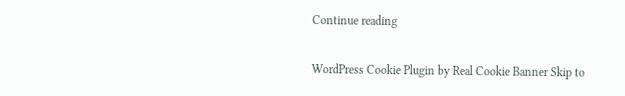Continue reading

WordPress Cookie Plugin by Real Cookie Banner Skip to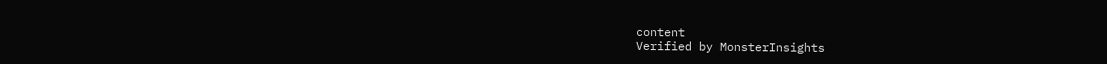content
Verified by MonsterInsights